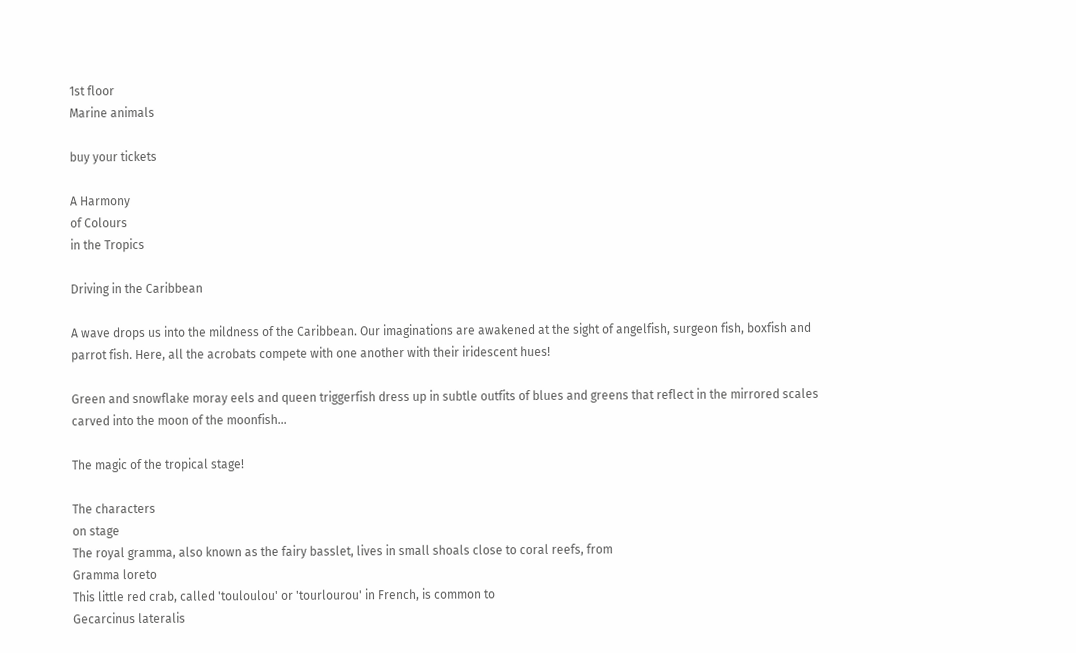1st floor
Marine animals

buy your tickets

A Harmony
of Colours
in the Tropics

Driving in the Caribbean

A wave drops us into the mildness of the Caribbean. Our imaginations are awakened at the sight of angelfish, surgeon fish, boxfish and parrot fish. Here, all the acrobats compete with one another with their iridescent hues!

Green and snowflake moray eels and queen triggerfish dress up in subtle outfits of blues and greens that reflect in the mirrored scales carved into the moon of the moonfish...

The magic of the tropical stage!

The characters
on stage
The royal gramma, also known as the fairy basslet, lives in small shoals close to coral reefs, from
Gramma loreto
This little red crab, called 'touloulou' or 'tourlourou' in French, is common to
Gecarcinus lateralis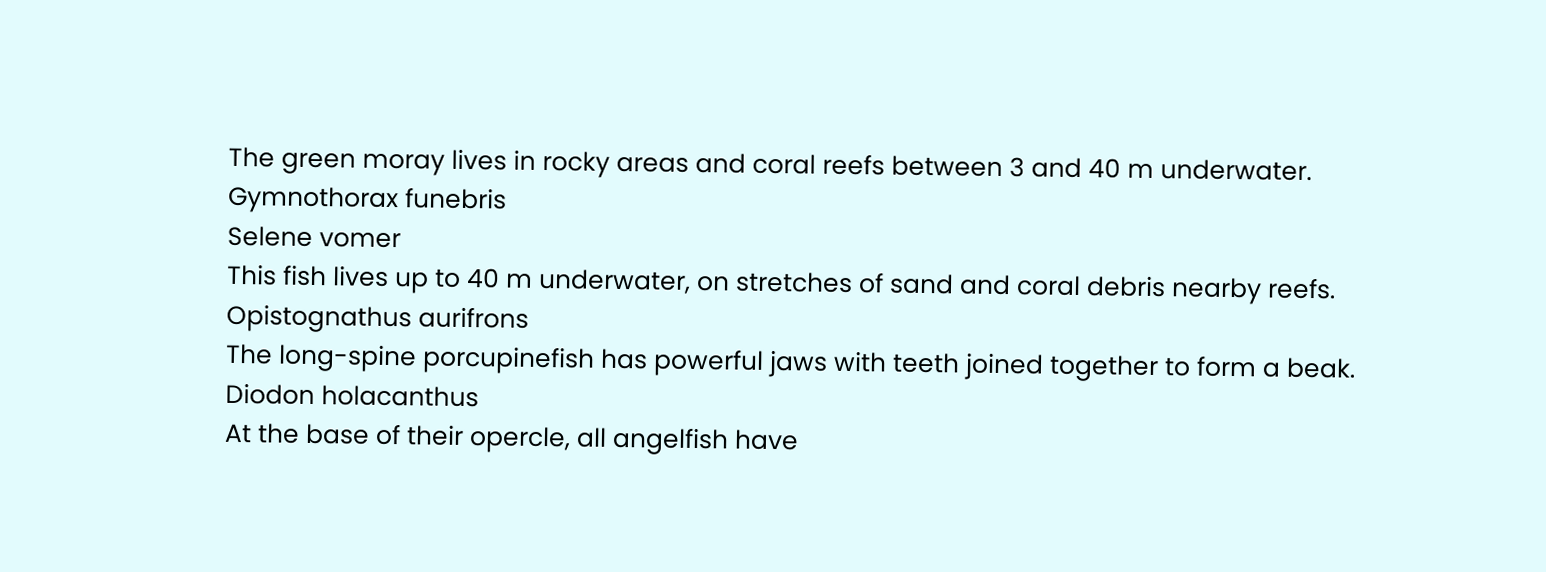The green moray lives in rocky areas and coral reefs between 3 and 40 m underwater.
Gymnothorax funebris
Selene vomer
This fish lives up to 40 m underwater, on stretches of sand and coral debris nearby reefs.
Opistognathus aurifrons
The long-spine porcupinefish has powerful jaws with teeth joined together to form a beak.
Diodon holacanthus
At the base of their opercle, all angelfish have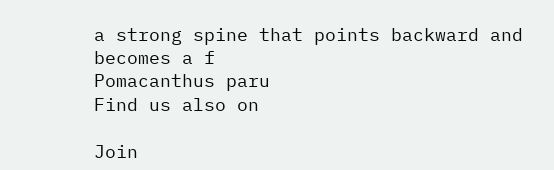a strong spine that points backward and becomes a f
Pomacanthus paru
Find us also on

Join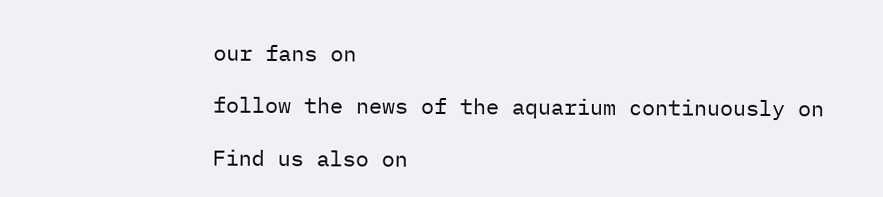our fans on

follow the news of the aquarium continuously on

Find us also on